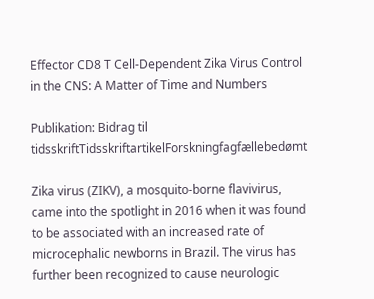Effector CD8 T Cell-Dependent Zika Virus Control in the CNS: A Matter of Time and Numbers

Publikation: Bidrag til tidsskriftTidsskriftartikelForskningfagfællebedømt

Zika virus (ZIKV), a mosquito-borne flavivirus, came into the spotlight in 2016 when it was found to be associated with an increased rate of microcephalic newborns in Brazil. The virus has further been recognized to cause neurologic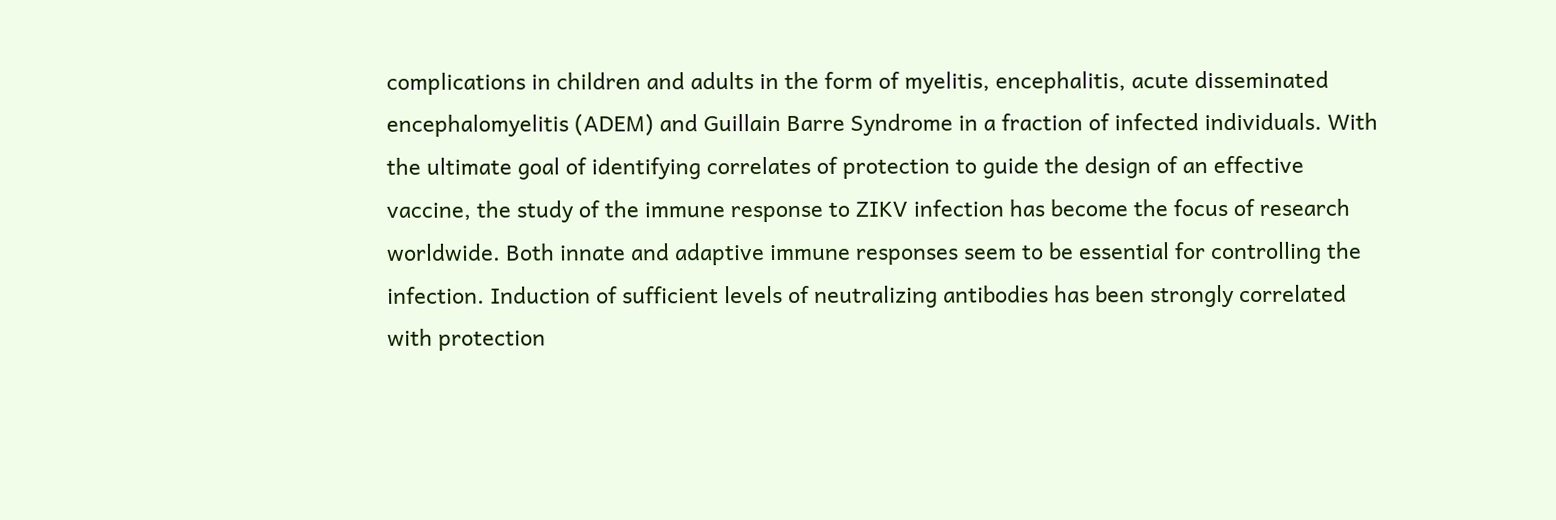complications in children and adults in the form of myelitis, encephalitis, acute disseminated encephalomyelitis (ADEM) and Guillain Barre Syndrome in a fraction of infected individuals. With the ultimate goal of identifying correlates of protection to guide the design of an effective vaccine, the study of the immune response to ZIKV infection has become the focus of research worldwide. Both innate and adaptive immune responses seem to be essential for controlling the infection. Induction of sufficient levels of neutralizing antibodies has been strongly correlated with protection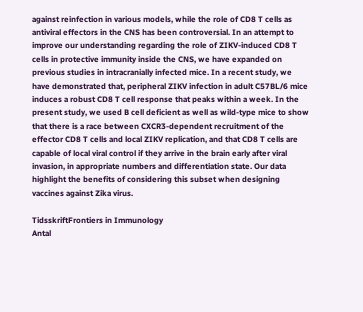against reinfection in various models, while the role of CD8 T cells as antiviral effectors in the CNS has been controversial. In an attempt to improve our understanding regarding the role of ZIKV-induced CD8 T cells in protective immunity inside the CNS, we have expanded on previous studies in intracranially infected mice. In a recent study, we have demonstrated that, peripheral ZIKV infection in adult C57BL/6 mice induces a robust CD8 T cell response that peaks within a week. In the present study, we used B cell deficient as well as wild-type mice to show that there is a race between CXCR3-dependent recruitment of the effector CD8 T cells and local ZIKV replication, and that CD8 T cells are capable of local viral control if they arrive in the brain early after viral invasion, in appropriate numbers and differentiation state. Our data highlight the benefits of considering this subset when designing vaccines against Zika virus.

TidsskriftFrontiers in Immunology
Antal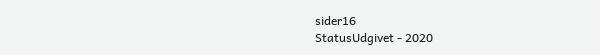sider16
StatusUdgivet - 2020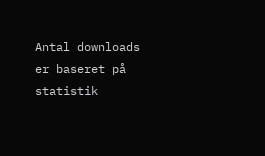Antal downloads er baseret på statistik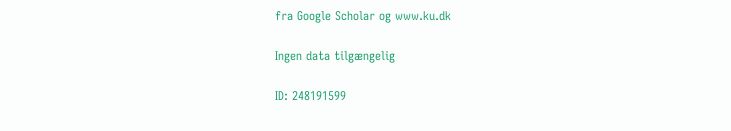fra Google Scholar og www.ku.dk

Ingen data tilgængelig

ID: 248191599